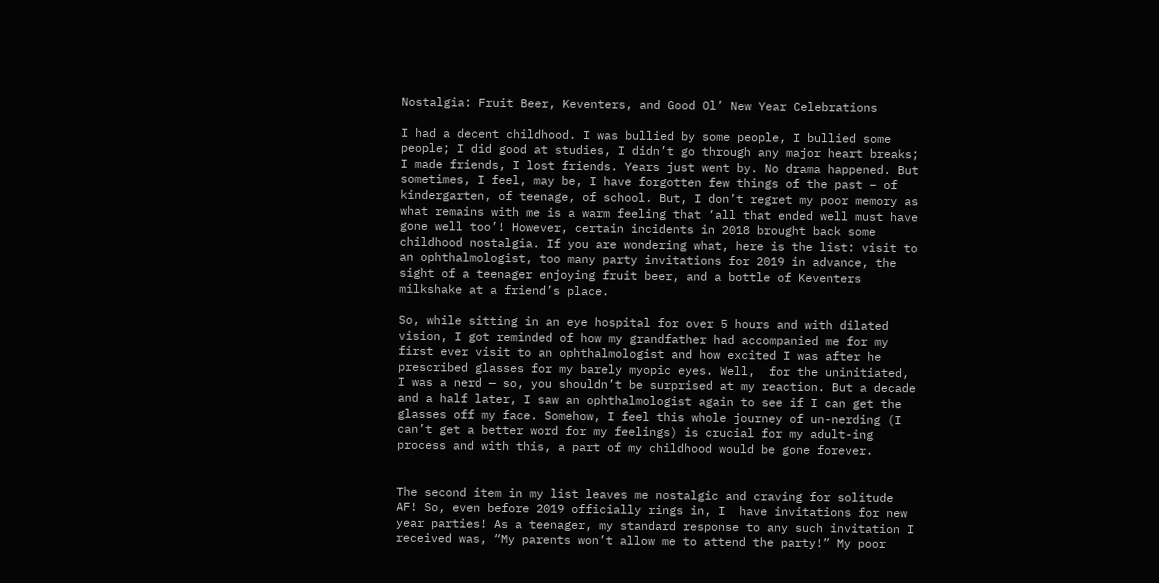Nostalgia: Fruit Beer, Keventers, and Good Ol’ New Year Celebrations

I had a decent childhood. I was bullied by some people, I bullied some people; I did good at studies, I didn’t go through any major heart breaks; I made friends, I lost friends. Years just went by. No drama happened. But sometimes, I feel, may be, I have forgotten few things of the past – of kindergarten, of teenage, of school. But, I don’t regret my poor memory as what remains with me is a warm feeling that ‘all that ended well must have gone well too’! However, certain incidents in 2018 brought back some childhood nostalgia. If you are wondering what, here is the list: visit to an ophthalmologist, too many party invitations for 2019 in advance, the sight of a teenager enjoying fruit beer, and a bottle of Keventers milkshake at a friend’s place.

So, while sitting in an eye hospital for over 5 hours and with dilated vision, I got reminded of how my grandfather had accompanied me for my first ever visit to an ophthalmologist and how excited I was after he prescribed glasses for my barely myopic eyes. Well,  for the uninitiated, I was a nerd — so, you shouldn’t be surprised at my reaction. But a decade and a half later, I saw an ophthalmologist again to see if I can get the glasses off my face. Somehow, I feel this whole journey of un-nerding (I can’t get a better word for my feelings) is crucial for my adult-ing process and with this, a part of my childhood would be gone forever.


The second item in my list leaves me nostalgic and craving for solitude AF! So, even before 2019 officially rings in, I  have invitations for new year parties! As a teenager, my standard response to any such invitation I received was, “My parents won’t allow me to attend the party!” My poor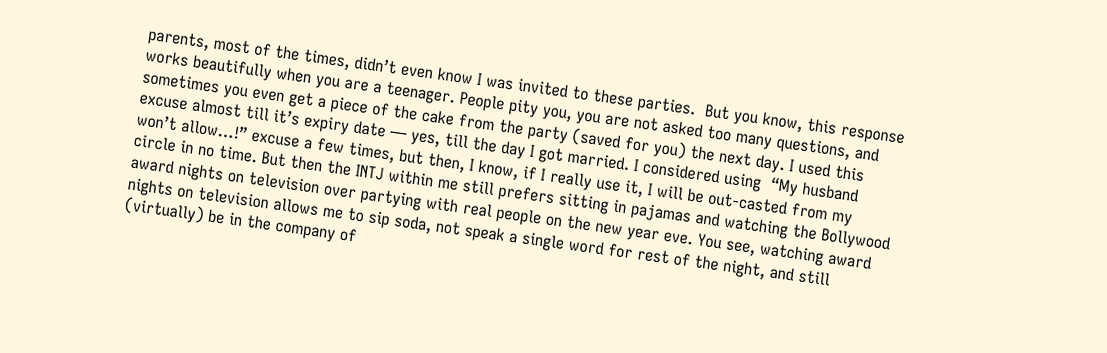parents, most of the times, didn’t even know I was invited to these parties.  But you know, this response works beautifully when you are a teenager. People pity you, you are not asked too many questions, and sometimes you even get a piece of the cake from the party (saved for you) the next day. I used this excuse almost till it’s expiry date — yes, till the day I got married. I considered using  “My husband won’t allow…!” excuse a few times, but then, I know, if I really use it, I will be out-casted from my circle in no time. But then the INTJ within me still prefers sitting in pajamas and watching the Bollywood award nights on television over partying with real people on the new year eve. You see, watching award nights on television allows me to sip soda, not speak a single word for rest of the night, and still (virtually) be in the company of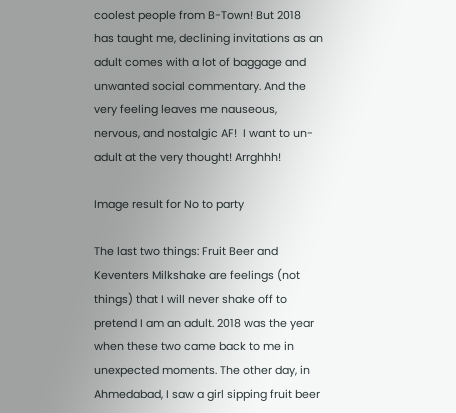coolest people from B-Town! But 2018 has taught me, declining invitations as an adult comes with a lot of baggage and unwanted social commentary. And the very feeling leaves me nauseous, nervous, and nostalgic AF!  I want to un-adult at the very thought! Arrghhh!

Image result for No to party

The last two things: Fruit Beer and Keventers Milkshake are feelings (not things) that I will never shake off to pretend I am an adult. 2018 was the year when these two came back to me in unexpected moments. The other day, in Ahmedabad, I saw a girl sipping fruit beer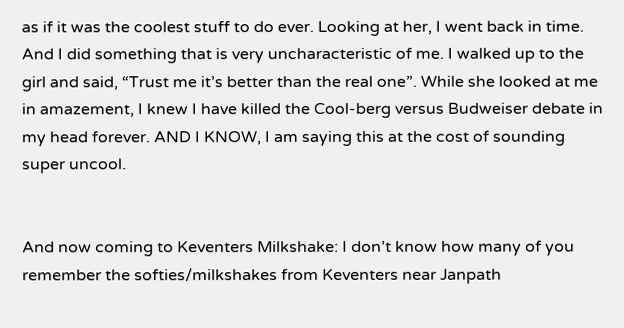as if it was the coolest stuff to do ever. Looking at her, I went back in time. And I did something that is very uncharacteristic of me. I walked up to the girl and said, “Trust me it’s better than the real one”. While she looked at me in amazement, I knew I have killed the Cool-berg versus Budweiser debate in my head forever. AND I KNOW, I am saying this at the cost of sounding super uncool.


And now coming to Keventers Milkshake: I don’t know how many of you remember the softies/milkshakes from Keventers near Janpath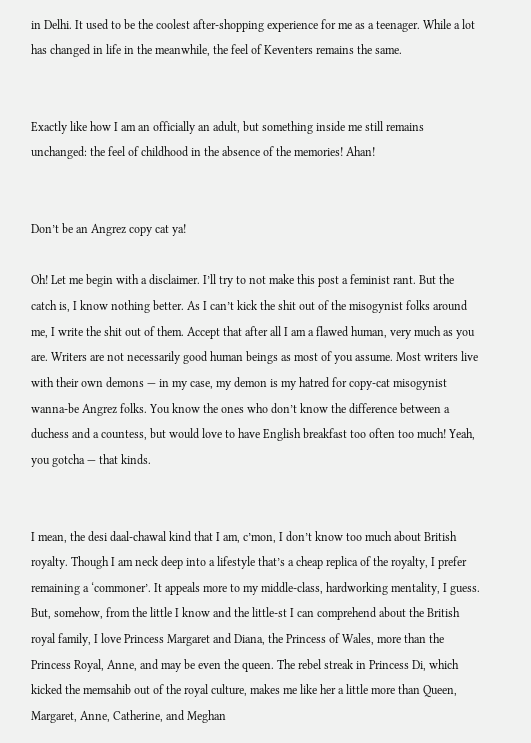in Delhi. It used to be the coolest after-shopping experience for me as a teenager. While a lot has changed in life in the meanwhile, the feel of Keventers remains the same.


Exactly like how I am an officially an adult, but something inside me still remains unchanged: the feel of childhood in the absence of the memories! Ahan!


Don’t be an Angrez copy cat ya!

Oh! Let me begin with a disclaimer. I’ll try to not make this post a feminist rant. But the catch is, I know nothing better. As I can’t kick the shit out of the misogynist folks around me, I write the shit out of them. Accept that after all I am a flawed human, very much as you are. Writers are not necessarily good human beings as most of you assume. Most writers live with their own demons — in my case, my demon is my hatred for copy-cat misogynist wanna-be Angrez folks. You know the ones who don’t know the difference between a duchess and a countess, but would love to have English breakfast too often too much! Yeah, you gotcha — that kinds.


I mean, the desi daal-chawal kind that I am, c’mon, I don’t know too much about British royalty. Though I am neck deep into a lifestyle that’s a cheap replica of the royalty, I prefer remaining a ‘commoner’. It appeals more to my middle-class, hardworking mentality, I guess. But, somehow, from the little I know and the little-st I can comprehend about the British royal family, I love Princess Margaret and Diana, the Princess of Wales, more than the Princess Royal, Anne, and may be even the queen. The rebel streak in Princess Di, which kicked the memsahib out of the royal culture, makes me like her a little more than Queen, Margaret, Anne, Catherine, and Meghan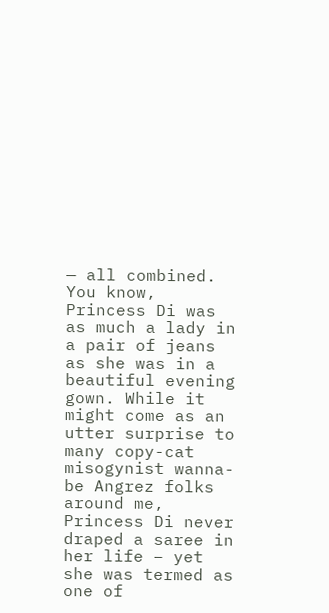— all combined. You know, Princess Di was as much a lady in a pair of jeans as she was in a beautiful evening gown. While it might come as an utter surprise to many copy-cat misogynist wanna-be Angrez folks around me, Princess Di never draped a saree in her life – yet she was termed as one of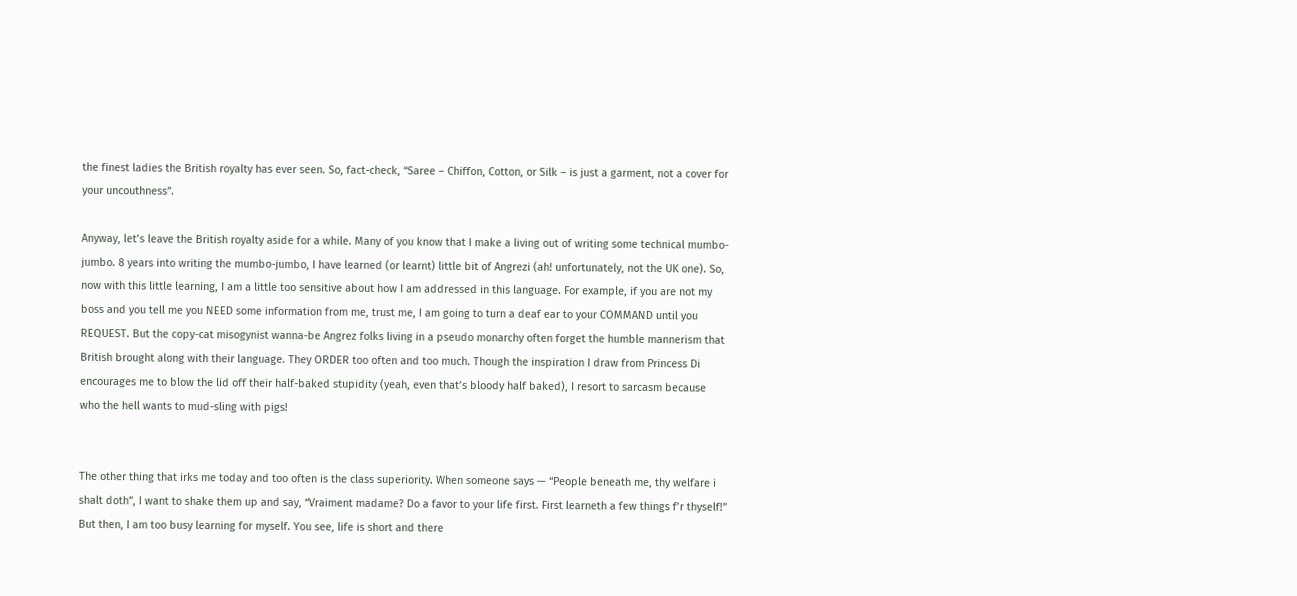the finest ladies the British royalty has ever seen. So, fact-check, “Saree – Chiffon, Cotton, or Silk – is just a garment, not a cover for your uncouthness”.

Anyway, let’s leave the British royalty aside for a while. Many of you know that I make a living out of writing some technical mumbo-jumbo. 8 years into writing the mumbo-jumbo, I have learned (or learnt) little bit of Angrezi (ah! unfortunately, not the UK one). So, now with this little learning, I am a little too sensitive about how I am addressed in this language. For example, if you are not my boss and you tell me you NEED some information from me, trust me, I am going to turn a deaf ear to your COMMAND until you REQUEST. But the copy-cat misogynist wanna-be Angrez folks living in a pseudo monarchy often forget the humble mannerism that British brought along with their language. They ORDER too often and too much. Though the inspiration I draw from Princess Di encourages me to blow the lid off their half-baked stupidity (yeah, even that’s bloody half baked), I resort to sarcasm because who the hell wants to mud-sling with pigs!


The other thing that irks me today and too often is the class superiority. When someone says — “People beneath me, thy welfare i shalt doth”, I want to shake them up and say, “Vraiment madame? Do a favor to your life first. First learneth a few things f’r thyself!” But then, I am too busy learning for myself. You see, life is short and there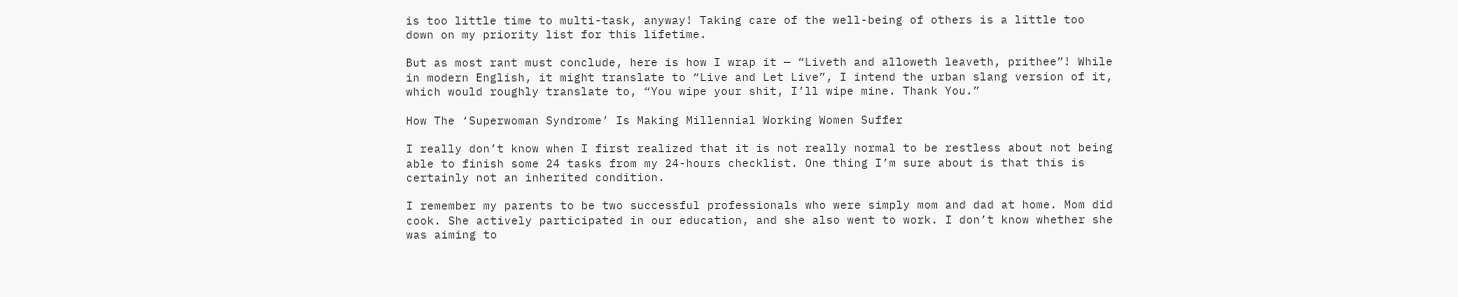is too little time to multi-task, anyway! Taking care of the well-being of others is a little too down on my priority list for this lifetime.

But as most rant must conclude, here is how I wrap it — “Liveth and alloweth leaveth, prithee”! While in modern English, it might translate to “Live and Let Live”, I intend the urban slang version of it, which would roughly translate to, “You wipe your shit, I’ll wipe mine. Thank You.”

How The ‘Superwoman Syndrome’ Is Making Millennial Working Women Suffer

I really don’t know when I first realized that it is not really normal to be restless about not being able to finish some 24 tasks from my 24-hours checklist. One thing I’m sure about is that this is certainly not an inherited condition.

I remember my parents to be two successful professionals who were simply mom and dad at home. Mom did cook. She actively participated in our education, and she also went to work. I don’t know whether she was aiming to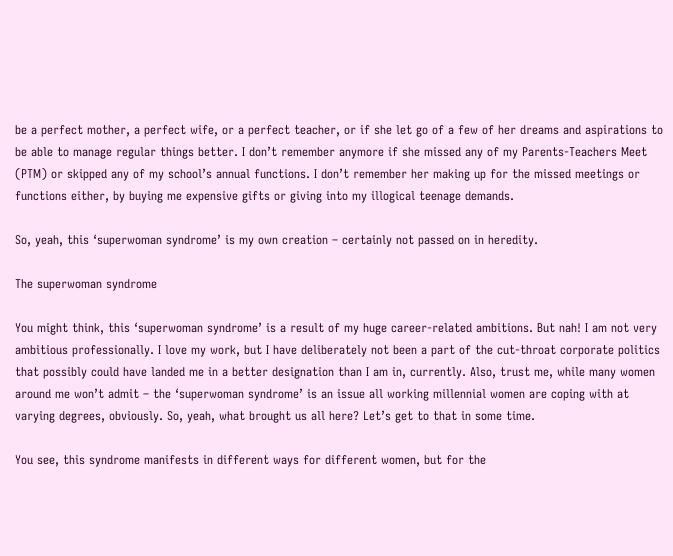be a perfect mother, a perfect wife, or a perfect teacher, or if she let go of a few of her dreams and aspirations to be able to manage regular things better. I don’t remember anymore if she missed any of my Parents-Teachers Meet (PTM) or skipped any of my school’s annual functions. I don’t remember her making up for the missed meetings or functions either, by buying me expensive gifts or giving into my illogical teenage demands.

So, yeah, this ‘superwoman syndrome’ is my own creation – certainly not passed on in heredity.

The superwoman syndrome

You might think, this ‘superwoman syndrome’ is a result of my huge career-related ambitions. But nah! I am not very ambitious professionally. I love my work, but I have deliberately not been a part of the cut-throat corporate politics that possibly could have landed me in a better designation than I am in, currently. Also, trust me, while many women around me won’t admit – the ‘superwoman syndrome’ is an issue all working millennial women are coping with at varying degrees, obviously. So, yeah, what brought us all here? Let’s get to that in some time.

You see, this syndrome manifests in different ways for different women, but for the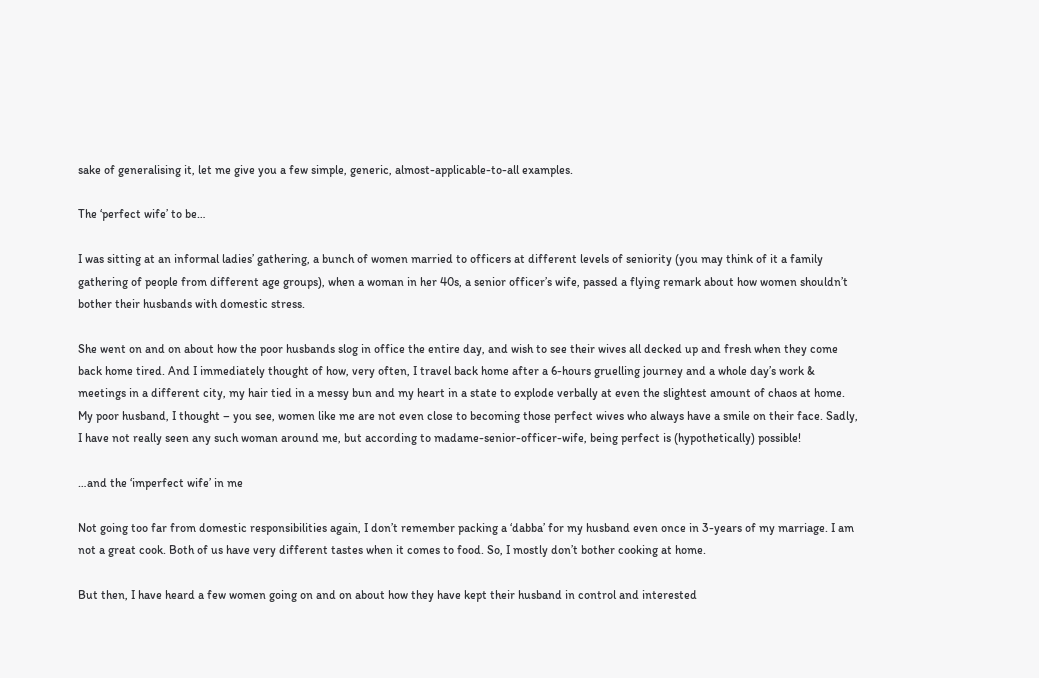sake of generalising it, let me give you a few simple, generic, almost-applicable-to-all examples.

The ‘perfect wife’ to be…

I was sitting at an informal ladies’ gathering, a bunch of women married to officers at different levels of seniority (you may think of it a family gathering of people from different age groups), when a woman in her 40s, a senior officer’s wife, passed a flying remark about how women shouldn’t bother their husbands with domestic stress.

She went on and on about how the poor husbands slog in office the entire day, and wish to see their wives all decked up and fresh when they come back home tired. And I immediately thought of how, very often, I travel back home after a 6-hours gruelling journey and a whole day’s work & meetings in a different city, my hair tied in a messy bun and my heart in a state to explode verbally at even the slightest amount of chaos at home. My poor husband, I thought – you see, women like me are not even close to becoming those perfect wives who always have a smile on their face. Sadly, I have not really seen any such woman around me, but according to madame-senior-officer-wife, being perfect is (hypothetically) possible!

…and the ‘imperfect wife’ in me

Not going too far from domestic responsibilities again, I don’t remember packing a ‘dabba’ for my husband even once in 3-years of my marriage. I am not a great cook. Both of us have very different tastes when it comes to food. So, I mostly don’t bother cooking at home.

But then, I have heard a few women going on and on about how they have kept their husband in control and interested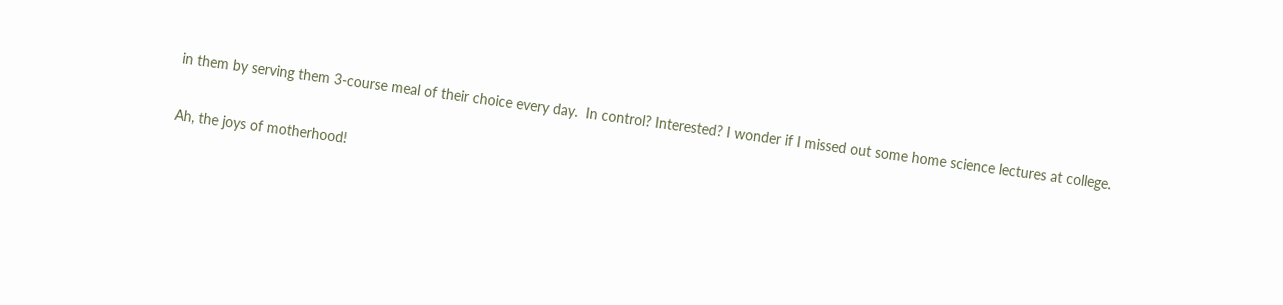in them by serving them 3-course meal of their choice every day.  In control? Interested? I wonder if I missed out some home science lectures at college.

Ah, the joys of motherhood!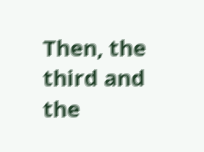Then, the third and the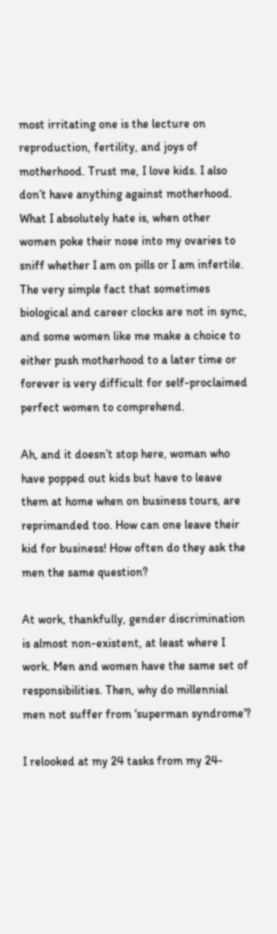most irritating one is the lecture on reproduction, fertility, and joys of motherhood. Trust me, I love kids. I also don’t have anything against motherhood. What I absolutely hate is, when other women poke their nose into my ovaries to sniff whether I am on pills or I am infertile. The very simple fact that sometimes biological and career clocks are not in sync, and some women like me make a choice to either push motherhood to a later time or forever is very difficult for self-proclaimed perfect women to comprehend.

Ah, and it doesn’t stop here, woman who have popped out kids but have to leave them at home when on business tours, are reprimanded too. How can one leave their kid for business! How often do they ask the men the same question?

At work, thankfully, gender discrimination is almost non-existent, at least where I work. Men and women have the same set of responsibilities. Then, why do millennial men not suffer from ‘superman syndrome’?

I relooked at my 24 tasks from my 24-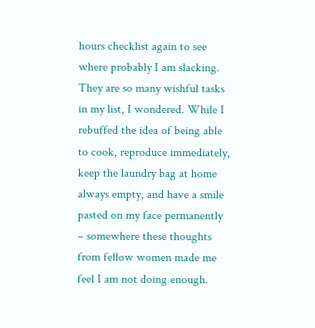hours checklist again to see where probably I am slacking. They are so many wishful tasks in my list, I wondered. While I rebuffed the idea of being able to cook, reproduce immediately, keep the laundry bag at home always empty, and have a smile pasted on my face permanently – somewhere these thoughts from fellow women made me feel I am not doing enough.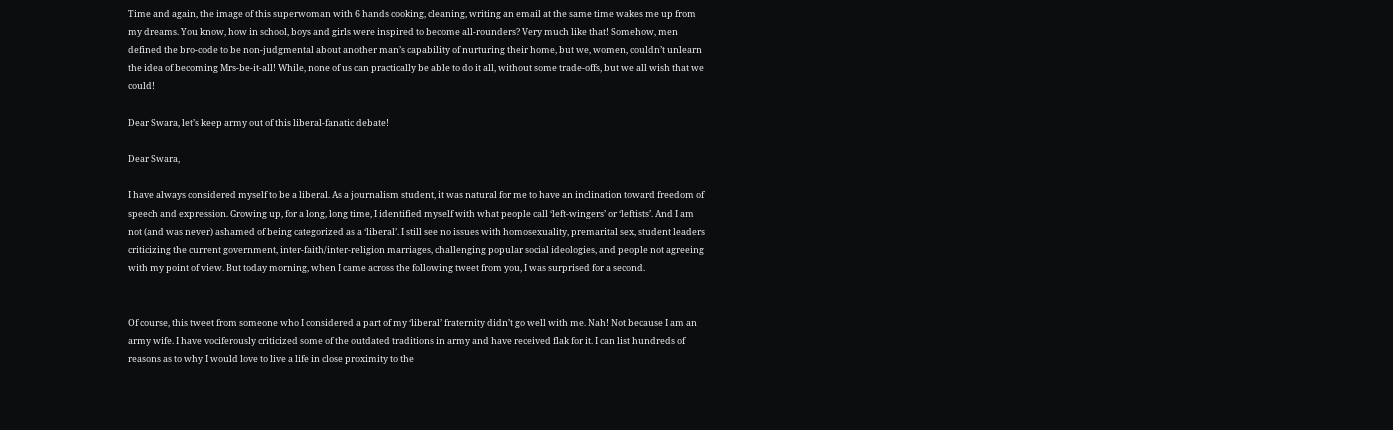Time and again, the image of this superwoman with 6 hands cooking, cleaning, writing an email at the same time wakes me up from my dreams. You know, how in school, boys and girls were inspired to become all-rounders? Very much like that! Somehow, men defined the bro-code to be non-judgmental about another man’s capability of nurturing their home, but we, women, couldn’t unlearn the idea of becoming Mrs-be-it-all! While, none of us can practically be able to do it all, without some trade-offs, but we all wish that we could!

Dear Swara, let’s keep army out of this liberal-fanatic debate!

Dear Swara,

I have always considered myself to be a liberal. As a journalism student, it was natural for me to have an inclination toward freedom of speech and expression. Growing up, for a long, long time, I identified myself with what people call ‘left-wingers’ or ‘leftists’. And I am not (and was never) ashamed of being categorized as a ‘liberal’. I still see no issues with homosexuality, premarital sex, student leaders criticizing the current government, inter-faith/inter-religion marriages, challenging popular social ideologies, and people not agreeing with my point of view. But today morning, when I came across the following tweet from you, I was surprised for a second.


Of course, this tweet from someone who I considered a part of my ‘liberal’ fraternity didn’t go well with me. Nah! Not because I am an army wife. I have vociferously criticized some of the outdated traditions in army and have received flak for it. I can list hundreds of reasons as to why I would love to live a life in close proximity to the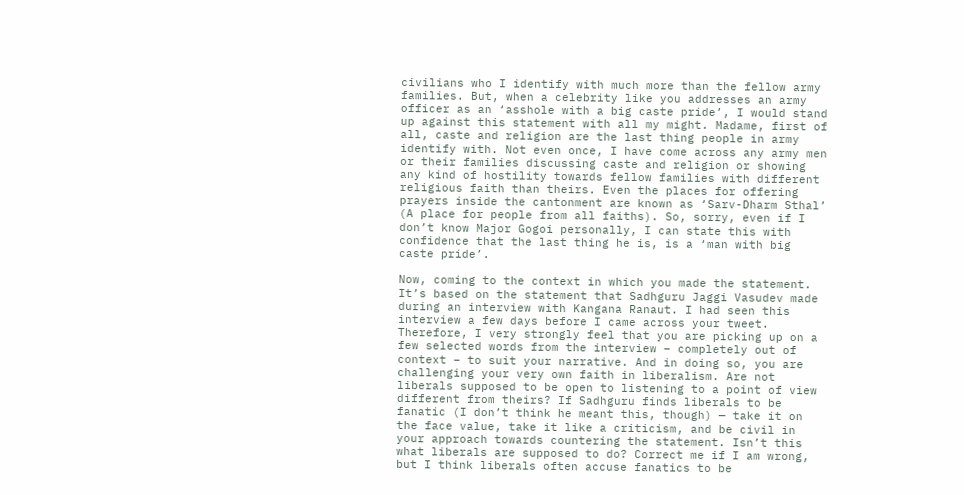civilians who I identify with much more than the fellow army families. But, when a celebrity like you addresses an army officer as an ‘asshole with a big caste pride’, I would stand up against this statement with all my might. Madame, first of all, caste and religion are the last thing people in army identify with. Not even once, I have come across any army men or their families discussing caste and religion or showing any kind of hostility towards fellow families with different religious faith than theirs. Even the places for offering prayers inside the cantonment are known as ‘Sarv-Dharm Sthal’ (A place for people from all faiths). So, sorry, even if I don’t know Major Gogoi personally, I can state this with confidence that the last thing he is, is a ‘man with big caste pride’.

Now, coming to the context in which you made the statement. It’s based on the statement that Sadhguru Jaggi Vasudev made during an interview with Kangana Ranaut. I had seen this interview a few days before I came across your tweet. Therefore, I very strongly feel that you are picking up on a few selected words from the interview – completely out of context – to suit your narrative. And in doing so, you are challenging your very own faith in liberalism. Are not liberals supposed to be open to listening to a point of view different from theirs? If Sadhguru finds liberals to be fanatic (I don’t think he meant this, though) — take it on the face value, take it like a criticism, and be civil in your approach towards countering the statement. Isn’t this what liberals are supposed to do? Correct me if I am wrong, but I think liberals often accuse fanatics to be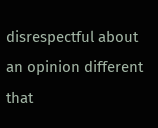disrespectful about an opinion different that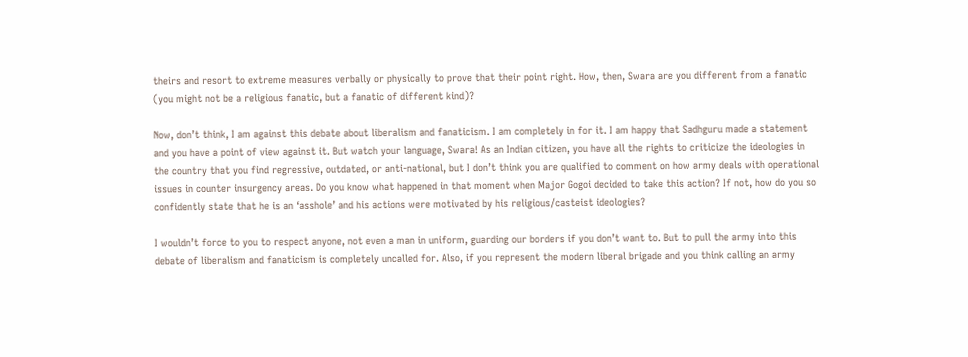theirs and resort to extreme measures verbally or physically to prove that their point right. How, then, Swara are you different from a fanatic (you might not be a religious fanatic, but a fanatic of different kind)?

Now, don’t think, I am against this debate about liberalism and fanaticism. I am completely in for it. I am happy that Sadhguru made a statement and you have a point of view against it. But watch your language, Swara! As an Indian citizen, you have all the rights to criticize the ideologies in the country that you find regressive, outdated, or anti-national, but I don’t think you are qualified to comment on how army deals with operational issues in counter insurgency areas. Do you know what happened in that moment when Major Gogoi decided to take this action? If not, how do you so confidently state that he is an ‘asshole’ and his actions were motivated by his religious/casteist ideologies?

I wouldn’t force to you to respect anyone, not even a man in uniform, guarding our borders if you don’t want to. But to pull the army into this debate of liberalism and fanaticism is completely uncalled for. Also, if you represent the modern liberal brigade and you think calling an army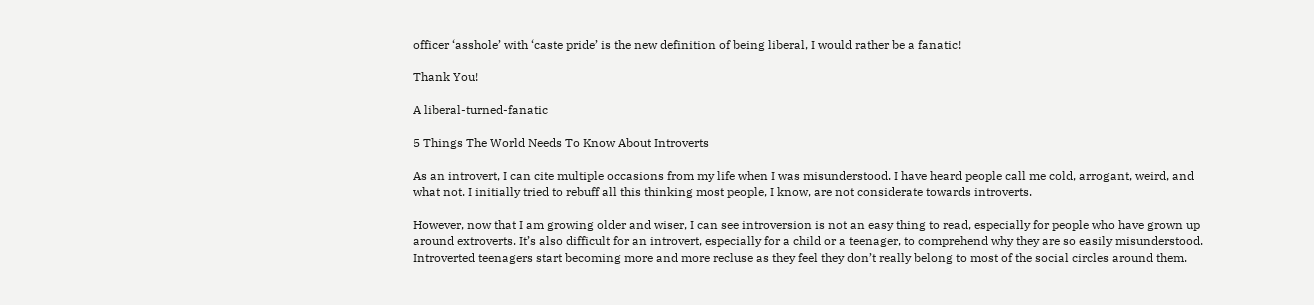officer ‘asshole’ with ‘caste pride’ is the new definition of being liberal, I would rather be a fanatic!

Thank You!

A liberal-turned-fanatic

5 Things The World Needs To Know About Introverts

As an introvert, I can cite multiple occasions from my life when I was misunderstood. I have heard people call me cold, arrogant, weird, and what not. I initially tried to rebuff all this thinking most people, I know, are not considerate towards introverts.

However, now that I am growing older and wiser, I can see introversion is not an easy thing to read, especially for people who have grown up around extroverts. It’s also difficult for an introvert, especially for a child or a teenager, to comprehend why they are so easily misunderstood. Introverted teenagers start becoming more and more recluse as they feel they don’t really belong to most of the social circles around them.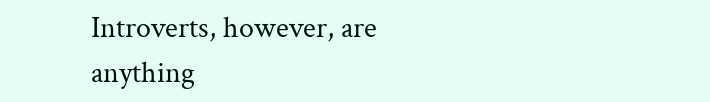Introverts, however, are anything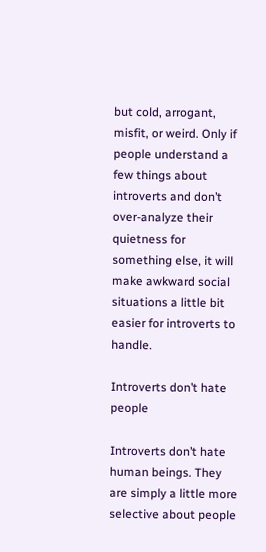but cold, arrogant, misfit, or weird. Only if people understand a few things about introverts and don’t over-analyze their quietness for something else, it will make awkward social situations a little bit easier for introverts to handle.

Introverts don’t hate people

Introverts don’t hate human beings. They are simply a little more selective about people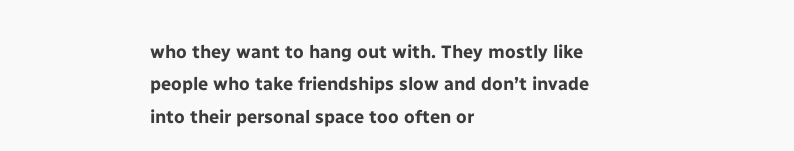who they want to hang out with. They mostly like people who take friendships slow and don’t invade into their personal space too often or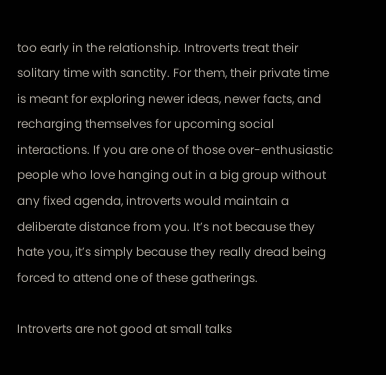too early in the relationship. Introverts treat their solitary time with sanctity. For them, their private time is meant for exploring newer ideas, newer facts, and recharging themselves for upcoming social interactions. If you are one of those over-enthusiastic people who love hanging out in a big group without any fixed agenda, introverts would maintain a deliberate distance from you. It’s not because they hate you, it’s simply because they really dread being forced to attend one of these gatherings.

Introverts are not good at small talks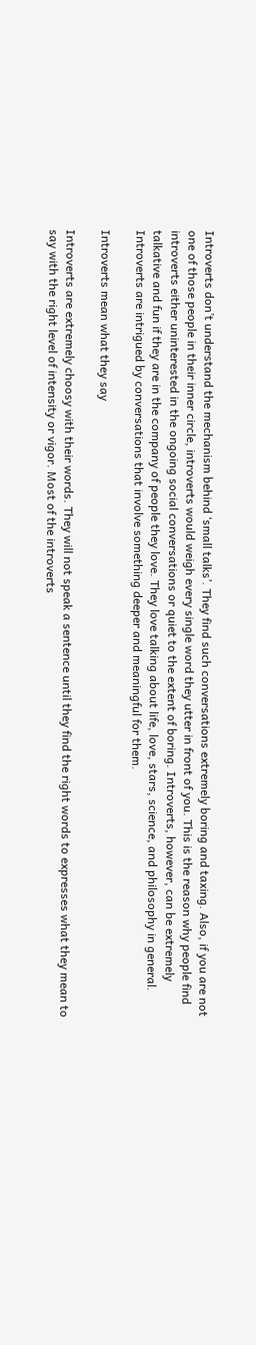Introverts don’t understand the mechanism behind ‘small talks’. They find such conversations extremely boring and taxing. Also, if you are not one of those people in their inner circle, introverts would weigh every single word they utter in front of you. This is the reason why people find introverts either uninterested in the ongoing social conversations or quiet to the extent of boring. Introverts, however, can be extremely talkative and fun if they are in the company of people they love. They love talking about life, love, stars, science, and philosophy in general. Introverts are intrigued by conversations that involve something deeper and meaningful for them.

Introverts mean what they say

Introverts are extremely choosy with their words. They will not speak a sentence until they find the right words to expresses what they mean to say with the right level of intensity or vigor. Most of the introverts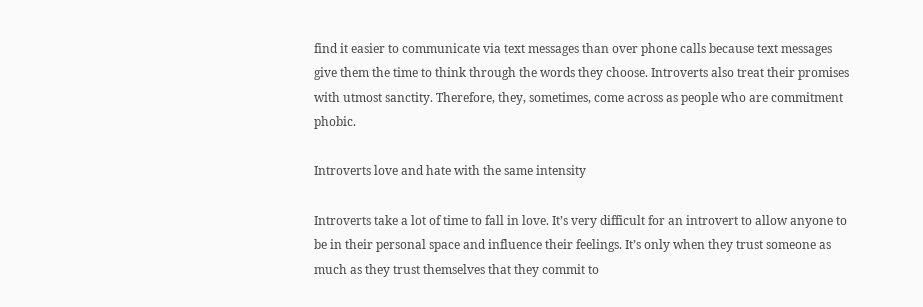find it easier to communicate via text messages than over phone calls because text messages give them the time to think through the words they choose. Introverts also treat their promises with utmost sanctity. Therefore, they, sometimes, come across as people who are commitment phobic.

Introverts love and hate with the same intensity

Introverts take a lot of time to fall in love. It’s very difficult for an introvert to allow anyone to be in their personal space and influence their feelings. It’s only when they trust someone as much as they trust themselves that they commit to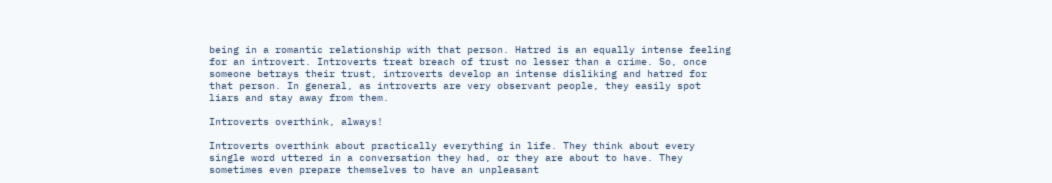being in a romantic relationship with that person. Hatred is an equally intense feeling for an introvert. Introverts treat breach of trust no lesser than a crime. So, once someone betrays their trust, introverts develop an intense disliking and hatred for that person. In general, as introverts are very observant people, they easily spot liars and stay away from them.

Introverts overthink, always!

Introverts overthink about practically everything in life. They think about every single word uttered in a conversation they had, or they are about to have. They sometimes even prepare themselves to have an unpleasant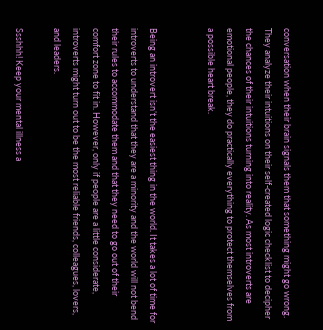conversation when their brain signals them that something might go wrong. They analyze their intuitions on their self-created logic checklist to decipher the chances of their intuitions turning into reality. As most introverts are emotional people, they do practically everything to protect themselves from a possible heart break.


Being an introvert isn’t the easiest thing in the world. It takes a lot of time for introverts to understand that they are a minority and the world will not bend their rules to accommodate them and that they need to go out of their comfort zone to fit in. However, only if people are a little considerate, introverts might turn out to be the most reliable friends, colleagues, lovers, and leaders.

Ssshhh! Keep your mental illness a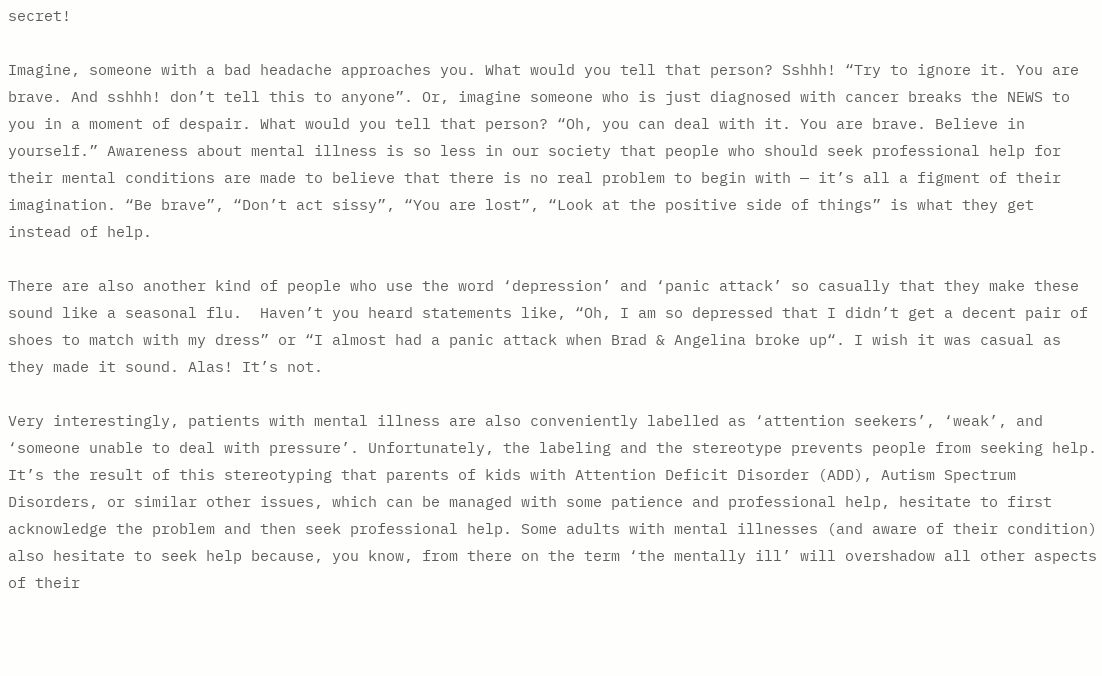secret!

Imagine, someone with a bad headache approaches you. What would you tell that person? Sshhh! “Try to ignore it. You are brave. And sshhh! don’t tell this to anyone”. Or, imagine someone who is just diagnosed with cancer breaks the NEWS to you in a moment of despair. What would you tell that person? “Oh, you can deal with it. You are brave. Believe in yourself.” Awareness about mental illness is so less in our society that people who should seek professional help for their mental conditions are made to believe that there is no real problem to begin with — it’s all a figment of their imagination. “Be brave”, “Don’t act sissy”, “You are lost”, “Look at the positive side of things” is what they get instead of help.

There are also another kind of people who use the word ‘depression’ and ‘panic attack’ so casually that they make these sound like a seasonal flu.  Haven’t you heard statements like, “Oh, I am so depressed that I didn’t get a decent pair of shoes to match with my dress” or “I almost had a panic attack when Brad & Angelina broke up“. I wish it was casual as they made it sound. Alas! It’s not.

Very interestingly, patients with mental illness are also conveniently labelled as ‘attention seekers’, ‘weak’, and ‘someone unable to deal with pressure’. Unfortunately, the labeling and the stereotype prevents people from seeking help. It’s the result of this stereotyping that parents of kids with Attention Deficit Disorder (ADD), Autism Spectrum Disorders, or similar other issues, which can be managed with some patience and professional help, hesitate to first acknowledge the problem and then seek professional help. Some adults with mental illnesses (and aware of their condition) also hesitate to seek help because, you know, from there on the term ‘the mentally ill’ will overshadow all other aspects of their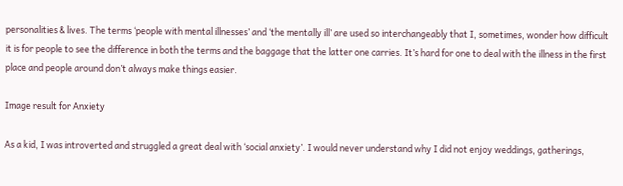personalities & lives. The terms ‘people with mental illnesses’ and ‘the mentally ill’ are used so interchangeably that I, sometimes, wonder how difficult it is for people to see the difference in both the terms and the baggage that the latter one carries. It’s hard for one to deal with the illness in the first place and people around don’t always make things easier.

Image result for Anxiety

As a kid, I was introverted and struggled a great deal with ‘social anxiety’. I would never understand why I did not enjoy weddings, gatherings,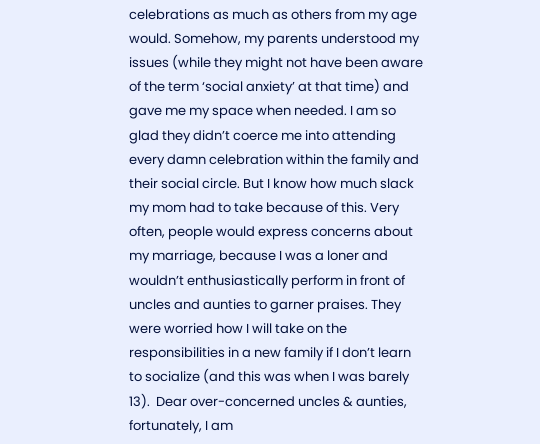celebrations as much as others from my age would. Somehow, my parents understood my issues (while they might not have been aware of the term ‘social anxiety’ at that time) and gave me my space when needed. I am so glad they didn’t coerce me into attending every damn celebration within the family and their social circle. But I know how much slack my mom had to take because of this. Very often, people would express concerns about my marriage, because I was a loner and wouldn’t enthusiastically perform in front of uncles and aunties to garner praises. They were worried how I will take on the responsibilities in a new family if I don’t learn to socialize (and this was when I was barely 13).  Dear over-concerned uncles & aunties, fortunately, I am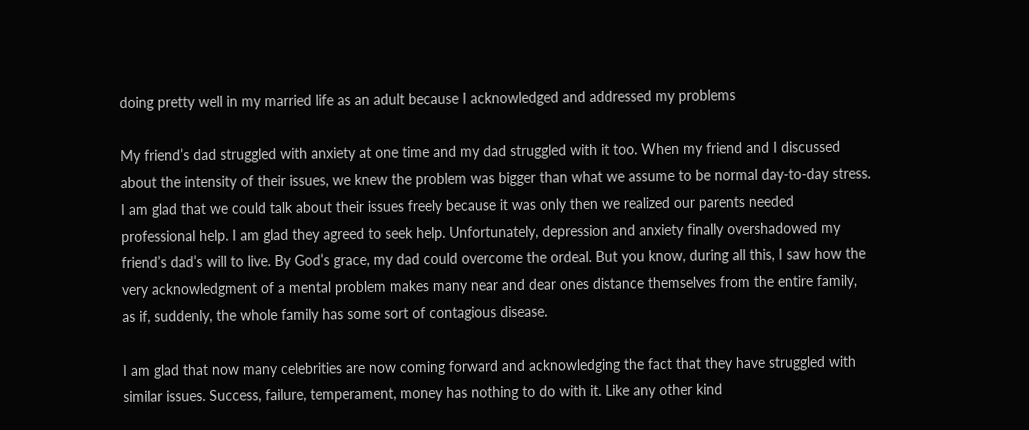doing pretty well in my married life as an adult because I acknowledged and addressed my problems

My friend’s dad struggled with anxiety at one time and my dad struggled with it too. When my friend and I discussed about the intensity of their issues, we knew the problem was bigger than what we assume to be normal day-to-day stress. I am glad that we could talk about their issues freely because it was only then we realized our parents needed professional help. I am glad they agreed to seek help. Unfortunately, depression and anxiety finally overshadowed my friend’s dad’s will to live. By God’s grace, my dad could overcome the ordeal. But you know, during all this, I saw how the very acknowledgment of a mental problem makes many near and dear ones distance themselves from the entire family, as if, suddenly, the whole family has some sort of contagious disease.

I am glad that now many celebrities are now coming forward and acknowledging the fact that they have struggled with similar issues. Success, failure, temperament, money has nothing to do with it. Like any other kind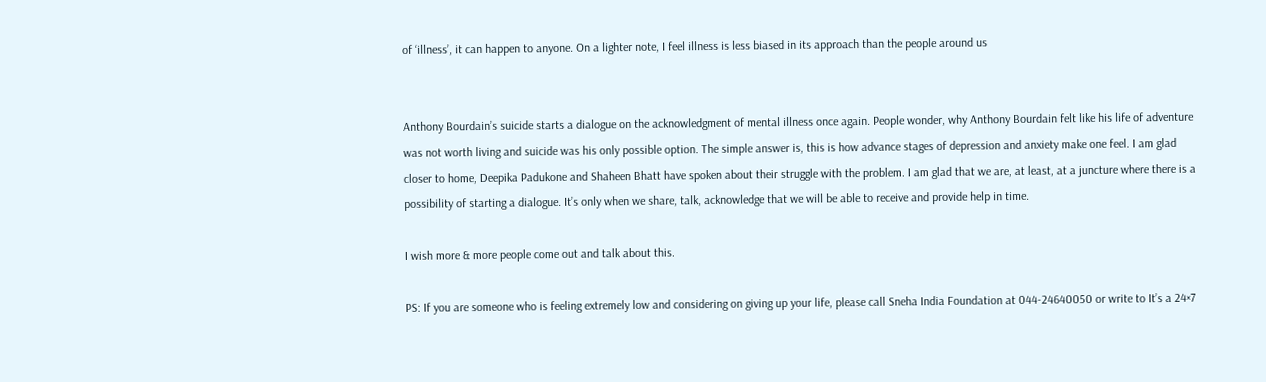of ‘illness’, it can happen to anyone. On a lighter note, I feel illness is less biased in its approach than the people around us


Anthony Bourdain’s suicide starts a dialogue on the acknowledgment of mental illness once again. People wonder, why Anthony Bourdain felt like his life of adventure was not worth living and suicide was his only possible option. The simple answer is, this is how advance stages of depression and anxiety make one feel. I am glad closer to home, Deepika Padukone and Shaheen Bhatt have spoken about their struggle with the problem. I am glad that we are, at least, at a juncture where there is a possibility of starting a dialogue. It’s only when we share, talk, acknowledge that we will be able to receive and provide help in time.

I wish more & more people come out and talk about this.

PS: If you are someone who is feeling extremely low and considering on giving up your life, please call Sneha India Foundation at 044-24640050 or write to It’s a 24×7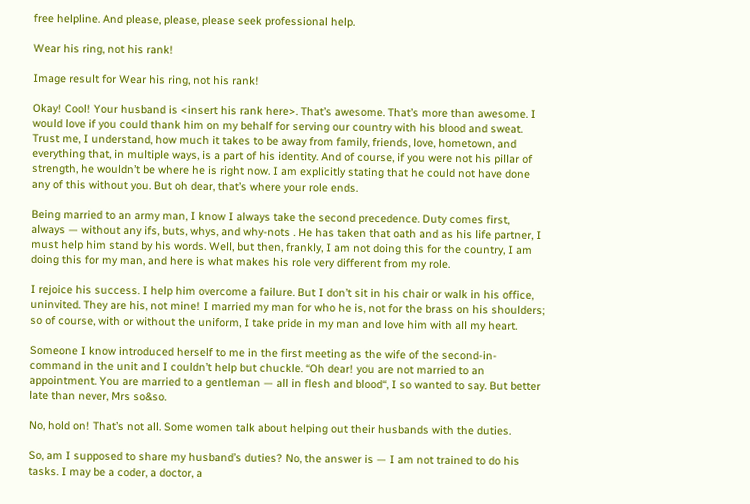free helpline. And please, please, please seek professional help.

Wear his ring, not his rank!

Image result for Wear his ring, not his rank!

Okay! Cool! Your husband is <insert his rank here>. That’s awesome. That’s more than awesome. I would love if you could thank him on my behalf for serving our country with his blood and sweat. Trust me, I understand, how much it takes to be away from family, friends, love, hometown, and everything that, in multiple ways, is a part of his identity. And of course, if you were not his pillar of strength, he wouldn’t be where he is right now. I am explicitly stating that he could not have done any of this without you. But oh dear, that’s where your role ends.

Being married to an army man, I know I always take the second precedence. Duty comes first, always — without any ifs, buts, whys, and why-nots . He has taken that oath and as his life partner, I must help him stand by his words. Well, but then, frankly, I am not doing this for the country, I am doing this for my man, and here is what makes his role very different from my role.

I rejoice his success. I help him overcome a failure. But I don’t sit in his chair or walk in his office, uninvited. They are his, not mine! I married my man for who he is, not for the brass on his shoulders; so of course, with or without the uniform, I take pride in my man and love him with all my heart.

Someone I know introduced herself to me in the first meeting as the wife of the second-in-command in the unit and I couldn’t help but chuckle. “Oh dear! you are not married to an appointment. You are married to a gentleman — all in flesh and blood“, I so wanted to say. But better late than never, Mrs so&so.

No, hold on! That’s not all. Some women talk about helping out their husbands with the duties.

So, am I supposed to share my husband’s duties? No, the answer is — I am not trained to do his tasks. I may be a coder, a doctor, a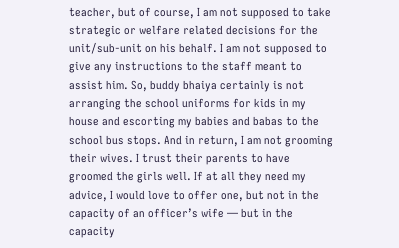teacher, but of course, I am not supposed to take strategic or welfare related decisions for the unit/sub-unit on his behalf. I am not supposed to give any instructions to the staff meant to assist him. So, buddy bhaiya certainly is not arranging the school uniforms for kids in my house and escorting my babies and babas to the school bus stops. And in return, I am not grooming their wives. I trust their parents to have groomed the girls well. If at all they need my advice, I would love to offer one, but not in the capacity of an officer’s wife — but in the capacity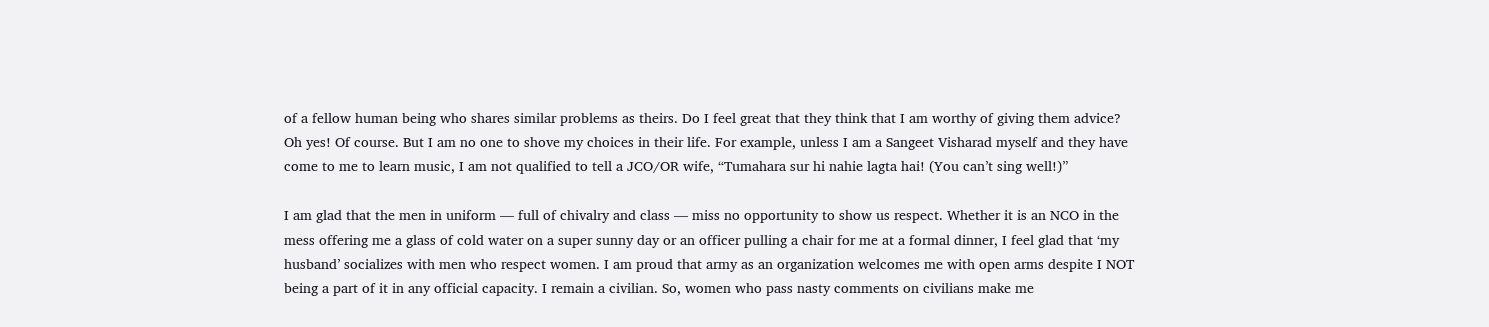of a fellow human being who shares similar problems as theirs. Do I feel great that they think that I am worthy of giving them advice? Oh yes! Of course. But I am no one to shove my choices in their life. For example, unless I am a Sangeet Visharad myself and they have come to me to learn music, I am not qualified to tell a JCO/OR wife, “Tumahara sur hi nahie lagta hai! (You can’t sing well!)”

I am glad that the men in uniform — full of chivalry and class — miss no opportunity to show us respect. Whether it is an NCO in the mess offering me a glass of cold water on a super sunny day or an officer pulling a chair for me at a formal dinner, I feel glad that ‘my husband’ socializes with men who respect women. I am proud that army as an organization welcomes me with open arms despite I NOT being a part of it in any official capacity. I remain a civilian. So, women who pass nasty comments on civilians make me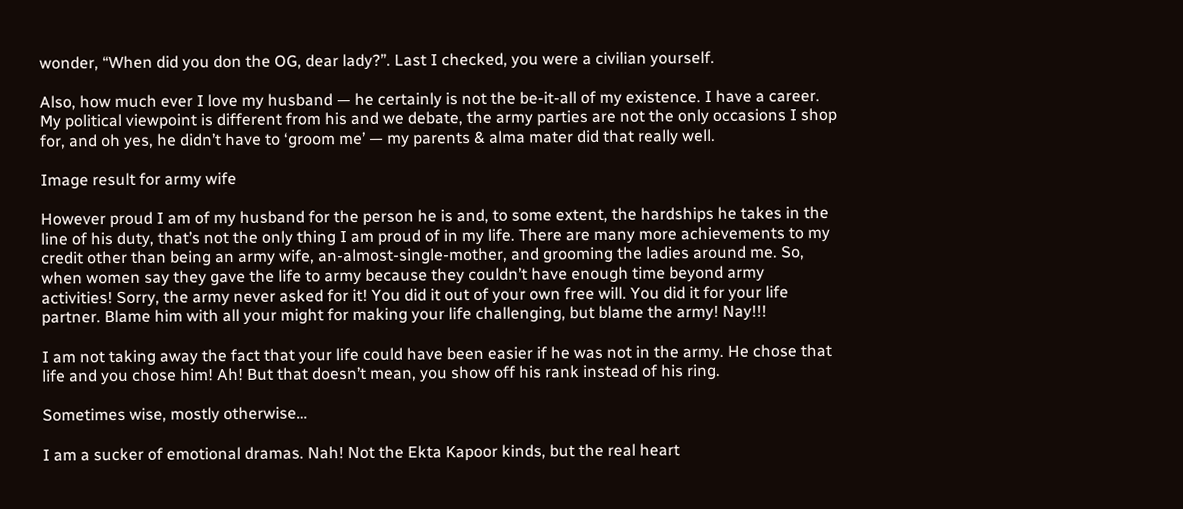wonder, “When did you don the OG, dear lady?”. Last I checked, you were a civilian yourself.

Also, how much ever I love my husband — he certainly is not the be-it-all of my existence. I have a career. My political viewpoint is different from his and we debate, the army parties are not the only occasions I shop for, and oh yes, he didn’t have to ‘groom me’ — my parents & alma mater did that really well.

Image result for army wife

However proud I am of my husband for the person he is and, to some extent, the hardships he takes in the line of his duty, that’s not the only thing I am proud of in my life. There are many more achievements to my credit other than being an army wife, an-almost-single-mother, and grooming the ladies around me. So, when women say they gave the life to army because they couldn’t have enough time beyond army activities! Sorry, the army never asked for it! You did it out of your own free will. You did it for your life partner. Blame him with all your might for making your life challenging, but blame the army! Nay!!!

I am not taking away the fact that your life could have been easier if he was not in the army. He chose that life and you chose him! Ah! But that doesn’t mean, you show off his rank instead of his ring.

Sometimes wise, mostly otherwise…

I am a sucker of emotional dramas. Nah! Not the Ekta Kapoor kinds, but the real heart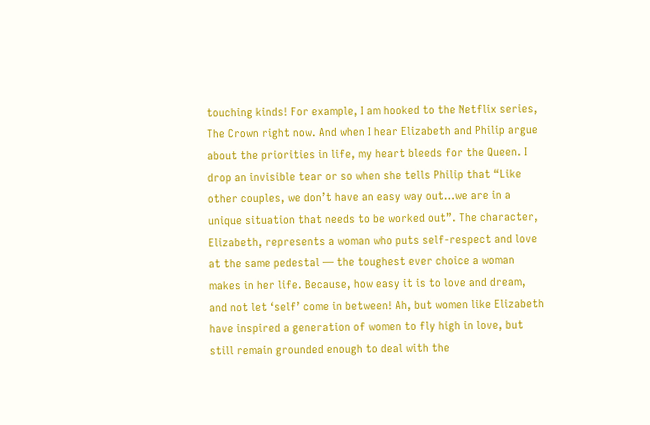touching kinds! For example, I am hooked to the Netflix series, The Crown right now. And when I hear Elizabeth and Philip argue about the priorities in life, my heart bleeds for the Queen. I drop an invisible tear or so when she tells Philip that “Like other couples, we don’t have an easy way out…we are in a unique situation that needs to be worked out”. The character, Elizabeth, represents a woman who puts self-respect and love at the same pedestal — the toughest ever choice a woman makes in her life. Because, how easy it is to love and dream, and not let ‘self’ come in between! Ah, but women like Elizabeth have inspired a generation of women to fly high in love, but still remain grounded enough to deal with the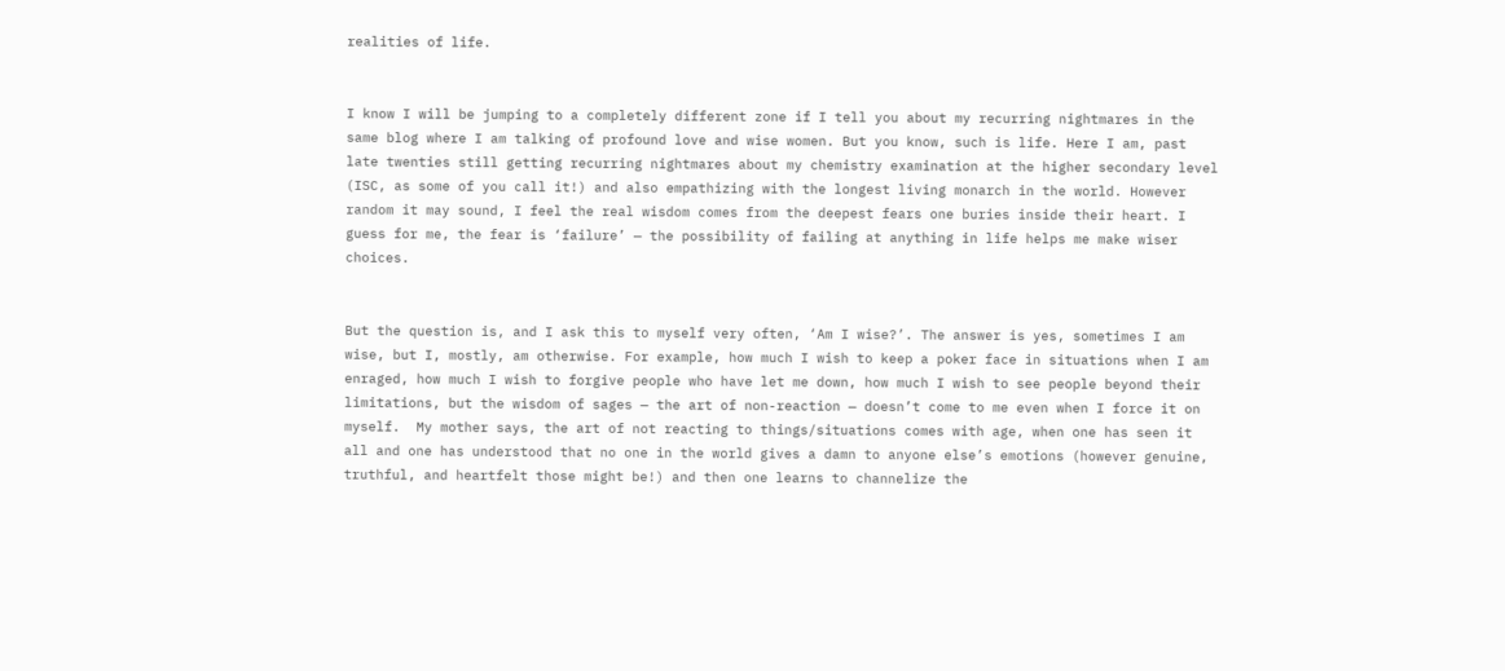realities of life.


I know I will be jumping to a completely different zone if I tell you about my recurring nightmares in the same blog where I am talking of profound love and wise women. But you know, such is life. Here I am, past late twenties still getting recurring nightmares about my chemistry examination at the higher secondary level (ISC, as some of you call it!) and also empathizing with the longest living monarch in the world. However random it may sound, I feel the real wisdom comes from the deepest fears one buries inside their heart. I guess for me, the fear is ‘failure’ — the possibility of failing at anything in life helps me make wiser choices.


But the question is, and I ask this to myself very often, ‘Am I wise?’. The answer is yes, sometimes I am wise, but I, mostly, am otherwise. For example, how much I wish to keep a poker face in situations when I am enraged, how much I wish to forgive people who have let me down, how much I wish to see people beyond their limitations, but the wisdom of sages — the art of non-reaction — doesn’t come to me even when I force it on myself.  My mother says, the art of not reacting to things/situations comes with age, when one has seen it all and one has understood that no one in the world gives a damn to anyone else’s emotions (however genuine, truthful, and heartfelt those might be!) and then one learns to channelize the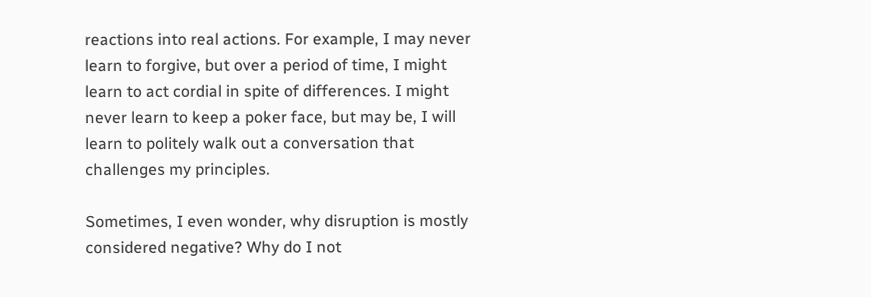reactions into real actions. For example, I may never learn to forgive, but over a period of time, I might learn to act cordial in spite of differences. I might never learn to keep a poker face, but may be, I will learn to politely walk out a conversation that challenges my principles.

Sometimes, I even wonder, why disruption is mostly considered negative? Why do I not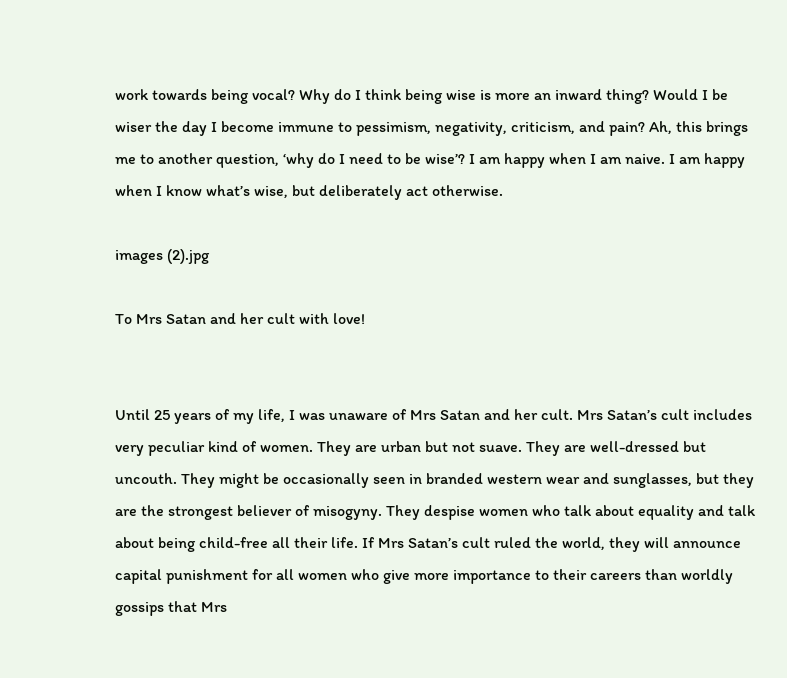work towards being vocal? Why do I think being wise is more an inward thing? Would I be wiser the day I become immune to pessimism, negativity, criticism, and pain? Ah, this brings me to another question, ‘why do I need to be wise’? I am happy when I am naive. I am happy when I know what’s wise, but deliberately act otherwise.

images (2).jpg

To Mrs Satan and her cult with love!


Until 25 years of my life, I was unaware of Mrs Satan and her cult. Mrs Satan’s cult includes very peculiar kind of women. They are urban but not suave. They are well-dressed but uncouth. They might be occasionally seen in branded western wear and sunglasses, but they are the strongest believer of misogyny. They despise women who talk about equality and talk about being child-free all their life. If Mrs Satan’s cult ruled the world, they will announce capital punishment for all women who give more importance to their careers than worldly gossips that Mrs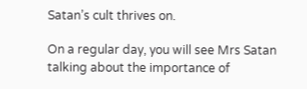Satan’s cult thrives on.

On a regular day, you will see Mrs Satan talking about the importance of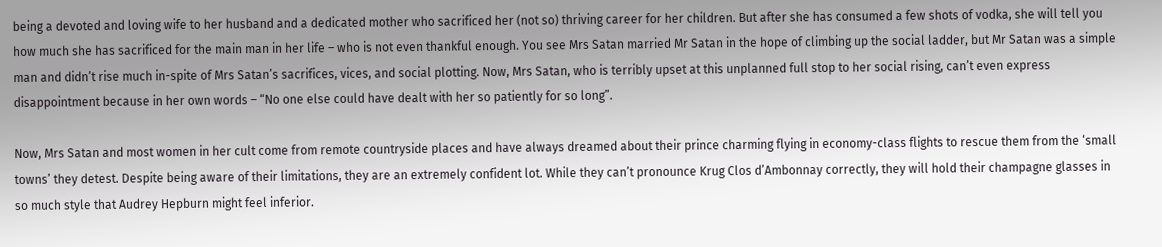being a devoted and loving wife to her husband and a dedicated mother who sacrificed her (not so) thriving career for her children. But after she has consumed a few shots of vodka, she will tell you how much she has sacrificed for the main man in her life – who is not even thankful enough. You see Mrs Satan married Mr Satan in the hope of climbing up the social ladder, but Mr Satan was a simple man and didn’t rise much in-spite of Mrs Satan’s sacrifices, vices, and social plotting. Now, Mrs Satan, who is terribly upset at this unplanned full stop to her social rising, can’t even express disappointment because in her own words – “No one else could have dealt with her so patiently for so long”.

Now, Mrs Satan and most women in her cult come from remote countryside places and have always dreamed about their prince charming flying in economy-class flights to rescue them from the ‘small towns’ they detest. Despite being aware of their limitations, they are an extremely confident lot. While they can’t pronounce Krug Clos d’Ambonnay correctly, they will hold their champagne glasses in so much style that Audrey Hepburn might feel inferior.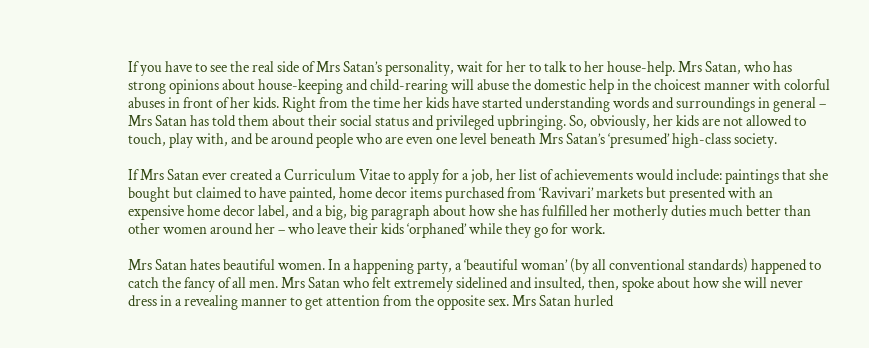If you have to see the real side of Mrs Satan’s personality, wait for her to talk to her house-help. Mrs Satan, who has strong opinions about house-keeping and child-rearing will abuse the domestic help in the choicest manner with colorful abuses in front of her kids. Right from the time her kids have started understanding words and surroundings in general – Mrs Satan has told them about their social status and privileged upbringing. So, obviously, her kids are not allowed to touch, play with, and be around people who are even one level beneath Mrs Satan’s ‘presumed’ high-class society.

If Mrs Satan ever created a Curriculum Vitae to apply for a job, her list of achievements would include: paintings that she bought but claimed to have painted, home decor items purchased from ‘Ravivari’ markets but presented with an expensive home decor label, and a big, big paragraph about how she has fulfilled her motherly duties much better than other women around her – who leave their kids ‘orphaned’ while they go for work.

Mrs Satan hates beautiful women. In a happening party, a ‘beautiful woman’ (by all conventional standards) happened to catch the fancy of all men. Mrs Satan who felt extremely sidelined and insulted, then, spoke about how she will never dress in a revealing manner to get attention from the opposite sex. Mrs Satan hurled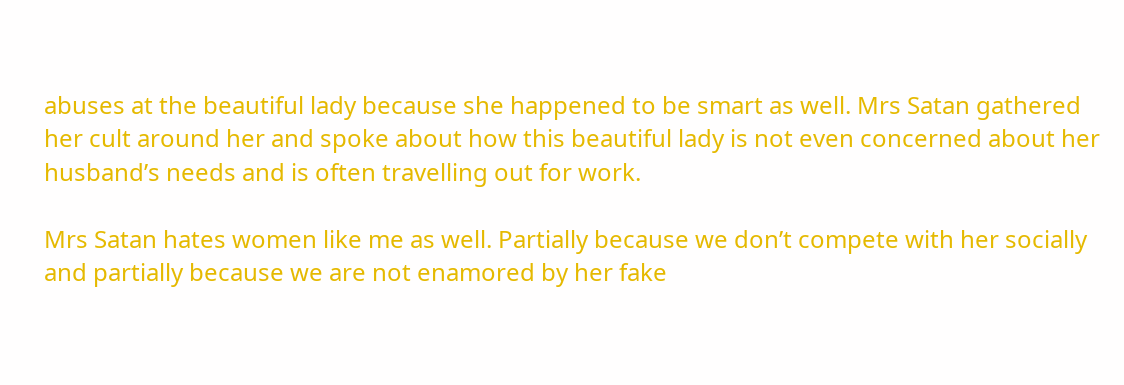abuses at the beautiful lady because she happened to be smart as well. Mrs Satan gathered her cult around her and spoke about how this beautiful lady is not even concerned about her husband’s needs and is often travelling out for work.

Mrs Satan hates women like me as well. Partially because we don’t compete with her socially and partially because we are not enamored by her fake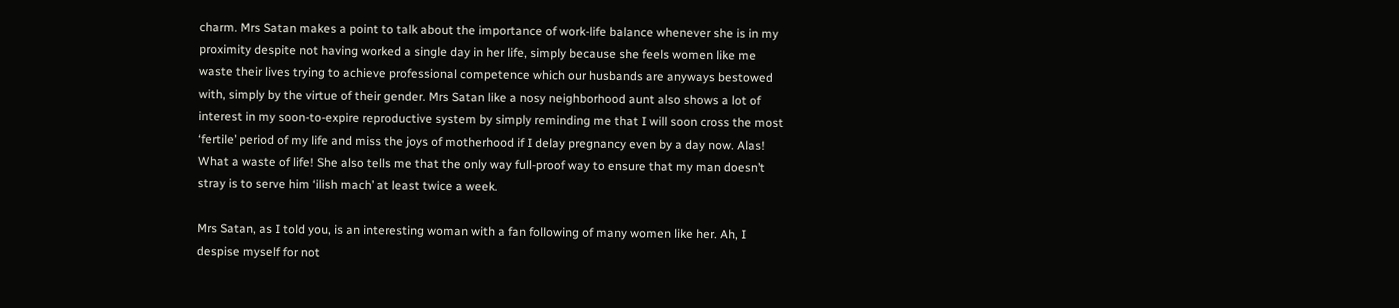charm. Mrs Satan makes a point to talk about the importance of work-life balance whenever she is in my proximity despite not having worked a single day in her life, simply because she feels women like me waste their lives trying to achieve professional competence which our husbands are anyways bestowed with, simply by the virtue of their gender. Mrs Satan like a nosy neighborhood aunt also shows a lot of interest in my soon-to-expire reproductive system by simply reminding me that I will soon cross the most ‘fertile’ period of my life and miss the joys of motherhood if I delay pregnancy even by a day now. Alas! What a waste of life! She also tells me that the only way full-proof way to ensure that my man doesn’t stray is to serve him ‘ilish mach’ at least twice a week.

Mrs Satan, as I told you, is an interesting woman with a fan following of many women like her. Ah, I despise myself for not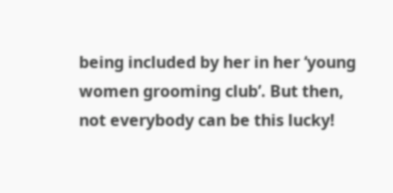being included by her in her ‘young women grooming club’. But then, not everybody can be this lucky!